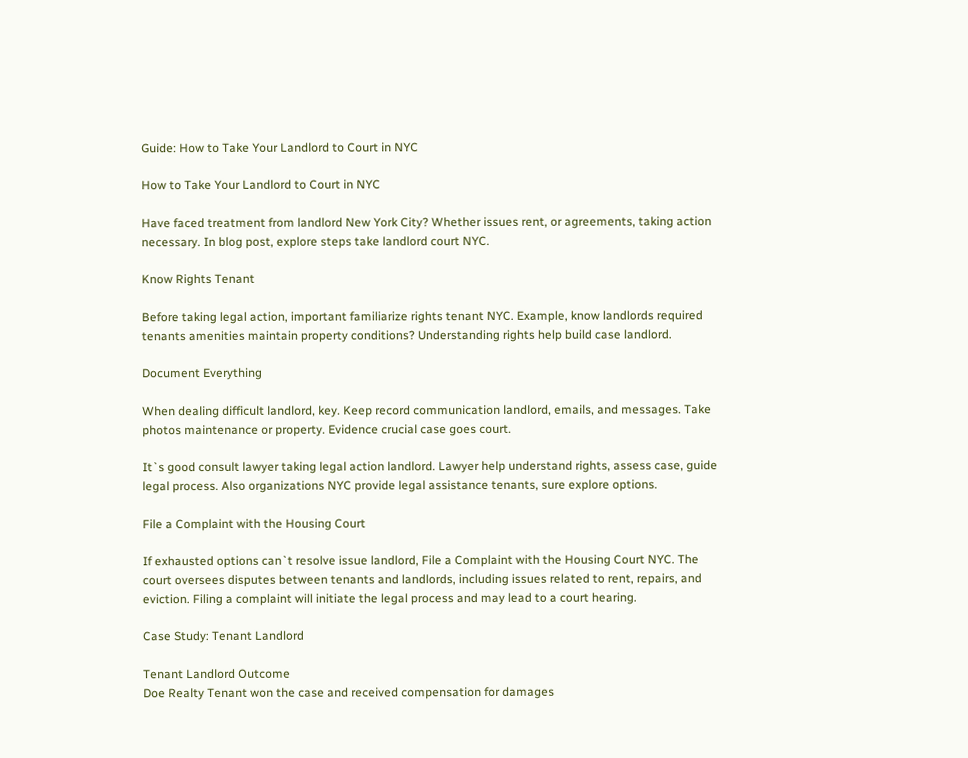Guide: How to Take Your Landlord to Court in NYC

How to Take Your Landlord to Court in NYC

Have faced treatment from landlord New York City? Whether issues rent, or agreements, taking action necessary. In blog post, explore steps take landlord court NYC.

Know Rights Tenant

Before taking legal action, important familiarize rights tenant NYC. Example, know landlords required tenants amenities maintain property conditions? Understanding rights help build case landlord.

Document Everything

When dealing difficult landlord, key. Keep record communication landlord, emails, and messages. Take photos maintenance or property. Evidence crucial case goes court.

It`s good consult lawyer taking legal action landlord. Lawyer help understand rights, assess case, guide legal process. Also organizations NYC provide legal assistance tenants, sure explore options.

File a Complaint with the Housing Court

If exhausted options can`t resolve issue landlord, File a Complaint with the Housing Court NYC. The court oversees disputes between tenants and landlords, including issues related to rent, repairs, and eviction. Filing a complaint will initiate the legal process and may lead to a court hearing.

Case Study: Tenant Landlord

Tenant Landlord Outcome
Doe Realty Tenant won the case and received compensation for damages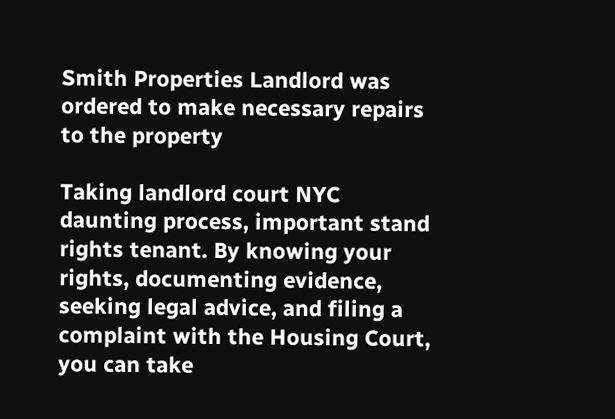Smith Properties Landlord was ordered to make necessary repairs to the property

Taking landlord court NYC daunting process, important stand rights tenant. By knowing your rights, documenting evidence, seeking legal advice, and filing a complaint with the Housing Court, you can take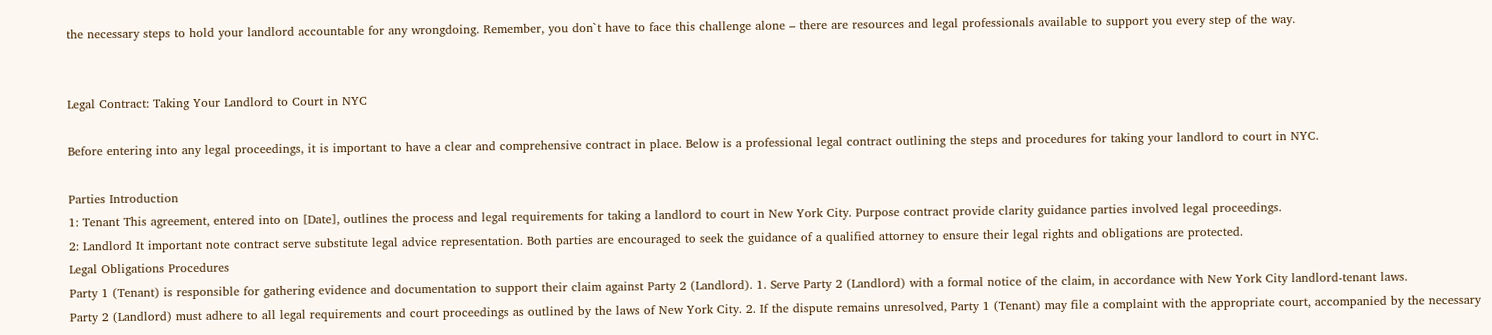the necessary steps to hold your landlord accountable for any wrongdoing. Remember, you don`t have to face this challenge alone – there are resources and legal professionals available to support you every step of the way.


Legal Contract: Taking Your Landlord to Court in NYC

Before entering into any legal proceedings, it is important to have a clear and comprehensive contract in place. Below is a professional legal contract outlining the steps and procedures for taking your landlord to court in NYC.

Parties Introduction
1: Tenant This agreement, entered into on [Date], outlines the process and legal requirements for taking a landlord to court in New York City. Purpose contract provide clarity guidance parties involved legal proceedings.
2: Landlord It important note contract serve substitute legal advice representation. Both parties are encouraged to seek the guidance of a qualified attorney to ensure their legal rights and obligations are protected.
Legal Obligations Procedures
Party 1 (Tenant) is responsible for gathering evidence and documentation to support their claim against Party 2 (Landlord). 1. Serve Party 2 (Landlord) with a formal notice of the claim, in accordance with New York City landlord-tenant laws.
Party 2 (Landlord) must adhere to all legal requirements and court proceedings as outlined by the laws of New York City. 2. If the dispute remains unresolved, Party 1 (Tenant) may file a complaint with the appropriate court, accompanied by the necessary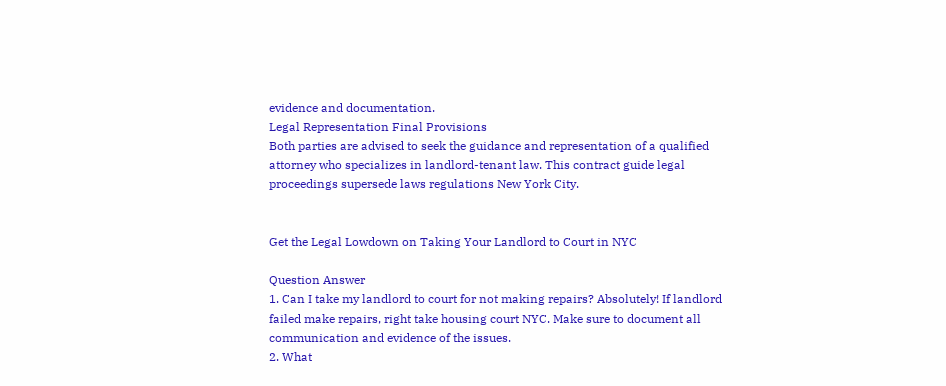evidence and documentation.
Legal Representation Final Provisions
Both parties are advised to seek the guidance and representation of a qualified attorney who specializes in landlord-tenant law. This contract guide legal proceedings supersede laws regulations New York City.


Get the Legal Lowdown on Taking Your Landlord to Court in NYC

Question Answer
1. Can I take my landlord to court for not making repairs? Absolutely! If landlord failed make repairs, right take housing court NYC. Make sure to document all communication and evidence of the issues.
2. What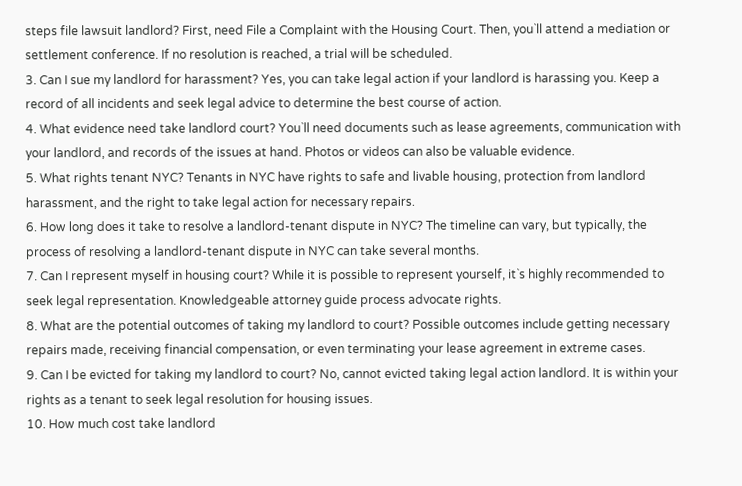steps file lawsuit landlord? First, need File a Complaint with the Housing Court. Then, you`ll attend a mediation or settlement conference. If no resolution is reached, a trial will be scheduled.
3. Can I sue my landlord for harassment? Yes, you can take legal action if your landlord is harassing you. Keep a record of all incidents and seek legal advice to determine the best course of action.
4. What evidence need take landlord court? You`ll need documents such as lease agreements, communication with your landlord, and records of the issues at hand. Photos or videos can also be valuable evidence.
5. What rights tenant NYC? Tenants in NYC have rights to safe and livable housing, protection from landlord harassment, and the right to take legal action for necessary repairs.
6. How long does it take to resolve a landlord-tenant dispute in NYC? The timeline can vary, but typically, the process of resolving a landlord-tenant dispute in NYC can take several months.
7. Can I represent myself in housing court? While it is possible to represent yourself, it`s highly recommended to seek legal representation. Knowledgeable attorney guide process advocate rights.
8. What are the potential outcomes of taking my landlord to court? Possible outcomes include getting necessary repairs made, receiving financial compensation, or even terminating your lease agreement in extreme cases.
9. Can I be evicted for taking my landlord to court? No, cannot evicted taking legal action landlord. It is within your rights as a tenant to seek legal resolution for housing issues.
10. How much cost take landlord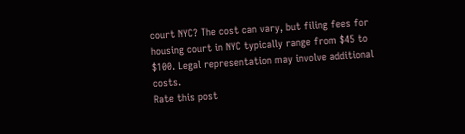court NYC? The cost can vary, but filing fees for housing court in NYC typically range from $45 to $100. Legal representation may involve additional costs.
Rate this post